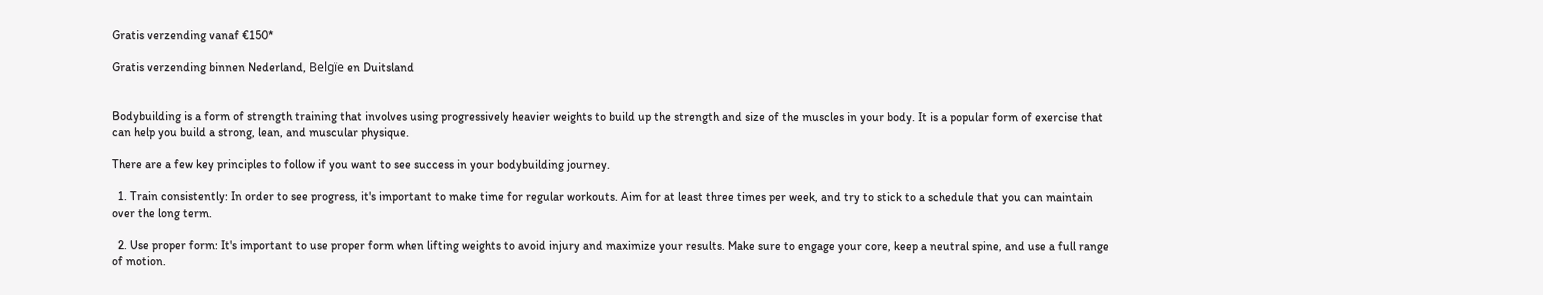Gratis verzending vanaf €150*

Gratis verzending binnen Nederland, Belgïe en Duitsland


Bodybuilding is a form of strength training that involves using progressively heavier weights to build up the strength and size of the muscles in your body. It is a popular form of exercise that can help you build a strong, lean, and muscular physique.

There are a few key principles to follow if you want to see success in your bodybuilding journey.

  1. Train consistently: In order to see progress, it's important to make time for regular workouts. Aim for at least three times per week, and try to stick to a schedule that you can maintain over the long term.

  2. Use proper form: It's important to use proper form when lifting weights to avoid injury and maximize your results. Make sure to engage your core, keep a neutral spine, and use a full range of motion.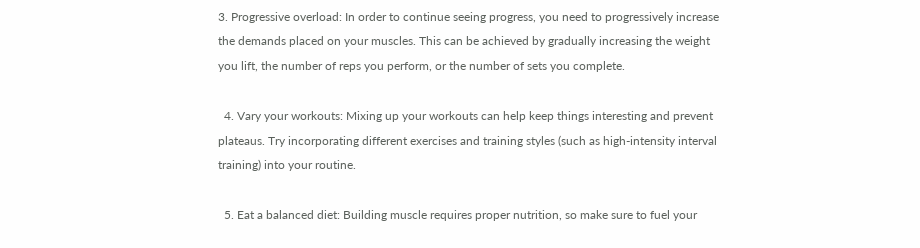3. Progressive overload: In order to continue seeing progress, you need to progressively increase the demands placed on your muscles. This can be achieved by gradually increasing the weight you lift, the number of reps you perform, or the number of sets you complete.

  4. Vary your workouts: Mixing up your workouts can help keep things interesting and prevent plateaus. Try incorporating different exercises and training styles (such as high-intensity interval training) into your routine.

  5. Eat a balanced diet: Building muscle requires proper nutrition, so make sure to fuel your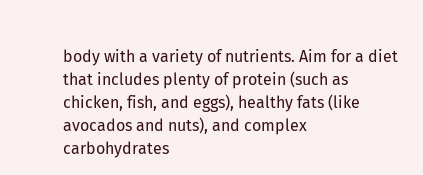body with a variety of nutrients. Aim for a diet that includes plenty of protein (such as chicken, fish, and eggs), healthy fats (like avocados and nuts), and complex carbohydrates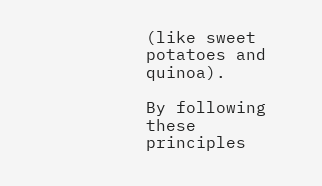(like sweet potatoes and quinoa).

By following these principles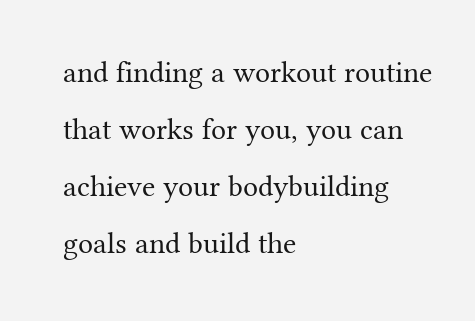and finding a workout routine that works for you, you can achieve your bodybuilding goals and build the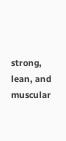strong, lean, and muscular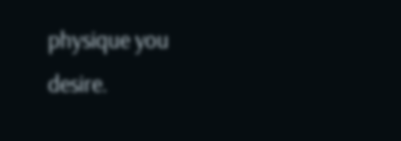physique you desire.